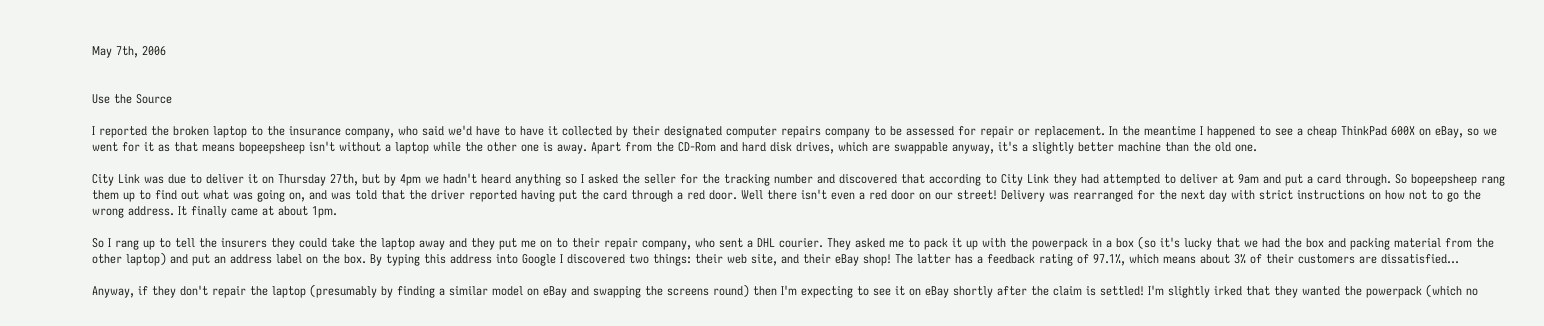May 7th, 2006


Use the Source

I reported the broken laptop to the insurance company, who said we'd have to have it collected by their designated computer repairs company to be assessed for repair or replacement. In the meantime I happened to see a cheap ThinkPad 600X on eBay, so we went for it as that means bopeepsheep isn't without a laptop while the other one is away. Apart from the CD-Rom and hard disk drives, which are swappable anyway, it's a slightly better machine than the old one.

City Link was due to deliver it on Thursday 27th, but by 4pm we hadn't heard anything so I asked the seller for the tracking number and discovered that according to City Link they had attempted to deliver at 9am and put a card through. So bopeepsheep rang them up to find out what was going on, and was told that the driver reported having put the card through a red door. Well there isn't even a red door on our street! Delivery was rearranged for the next day with strict instructions on how not to go the wrong address. It finally came at about 1pm.

So I rang up to tell the insurers they could take the laptop away and they put me on to their repair company, who sent a DHL courier. They asked me to pack it up with the powerpack in a box (so it's lucky that we had the box and packing material from the other laptop) and put an address label on the box. By typing this address into Google I discovered two things: their web site, and their eBay shop! The latter has a feedback rating of 97.1%, which means about 3% of their customers are dissatisfied…

Anyway, if they don't repair the laptop (presumably by finding a similar model on eBay and swapping the screens round) then I'm expecting to see it on eBay shortly after the claim is settled! I'm slightly irked that they wanted the powerpack (which no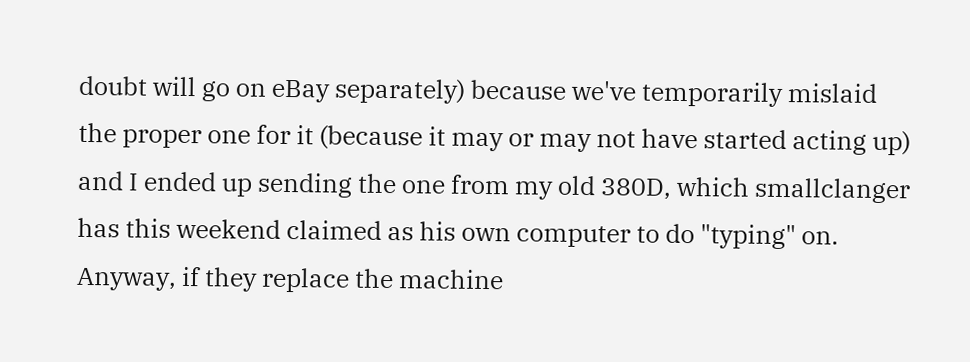doubt will go on eBay separately) because we've temporarily mislaid the proper one for it (because it may or may not have started acting up) and I ended up sending the one from my old 380D, which smallclanger has this weekend claimed as his own computer to do "typing" on. Anyway, if they replace the machine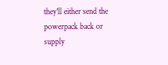they'll either send the powerpack back or supply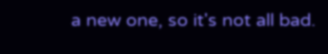a new one, so it's not all bad.